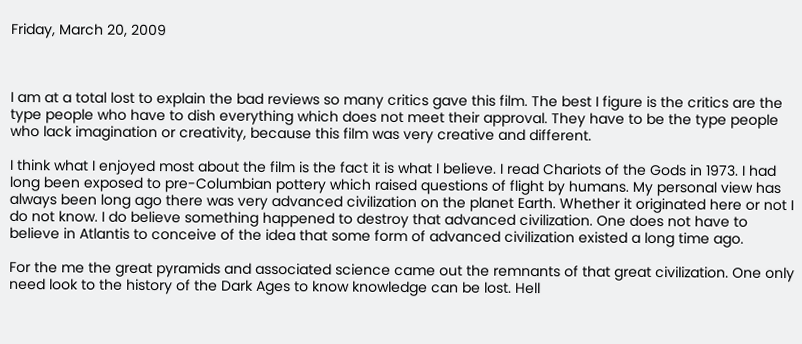Friday, March 20, 2009



I am at a total lost to explain the bad reviews so many critics gave this film. The best I figure is the critics are the type people who have to dish everything which does not meet their approval. They have to be the type people who lack imagination or creativity, because this film was very creative and different.

I think what I enjoyed most about the film is the fact it is what I believe. I read Chariots of the Gods in 1973. I had long been exposed to pre-Columbian pottery which raised questions of flight by humans. My personal view has always been long ago there was very advanced civilization on the planet Earth. Whether it originated here or not I do not know. I do believe something happened to destroy that advanced civilization. One does not have to believe in Atlantis to conceive of the idea that some form of advanced civilization existed a long time ago.

For the me the great pyramids and associated science came out the remnants of that great civilization. One only need look to the history of the Dark Ages to know knowledge can be lost. Hell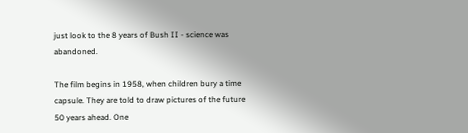just look to the 8 years of Bush II - science was abandoned.

The film begins in 1958, when children bury a time capsule. They are told to draw pictures of the future 50 years ahead. One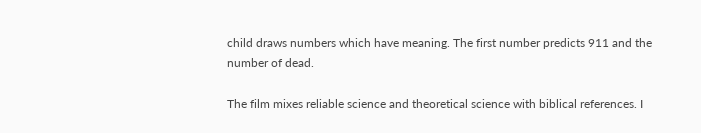child draws numbers which have meaning. The first number predicts 911 and the number of dead.

The film mixes reliable science and theoretical science with biblical references. I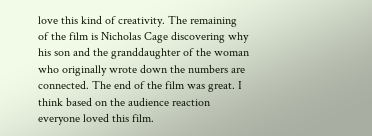love this kind of creativity. The remaining of the film is Nicholas Cage discovering why his son and the granddaughter of the woman who originally wrote down the numbers are connected. The end of the film was great. I think based on the audience reaction everyone loved this film.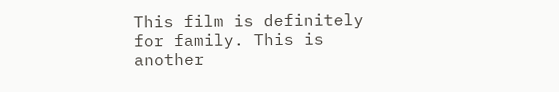This film is definitely for family. This is another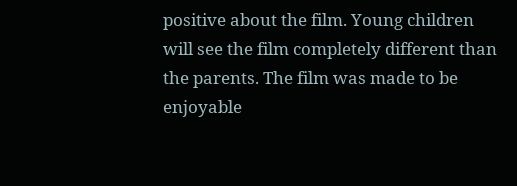positive about the film. Young children will see the film completely different than the parents. The film was made to be enjoyable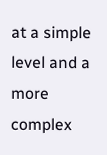at a simple level and a more complex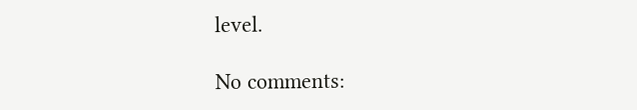level.

No comments: